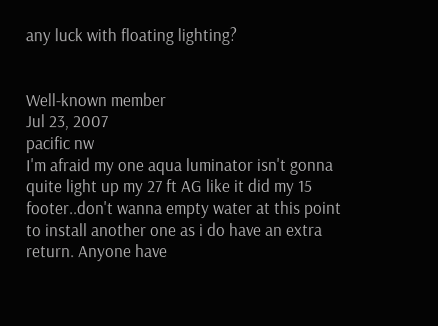any luck with floating lighting?


Well-known member
Jul 23, 2007
pacific nw
I'm afraid my one aqua luminator isn't gonna quite light up my 27 ft AG like it did my 15 footer..don't wanna empty water at this point to install another one as i do have an extra return. Anyone have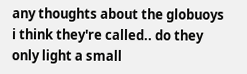any thoughts about the globuoys i think they're called.. do they only light a small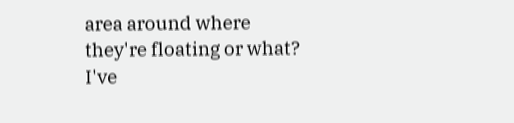area around where they're floating or what? I've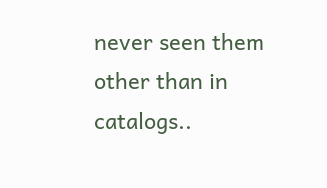never seen them other than in catalogs..